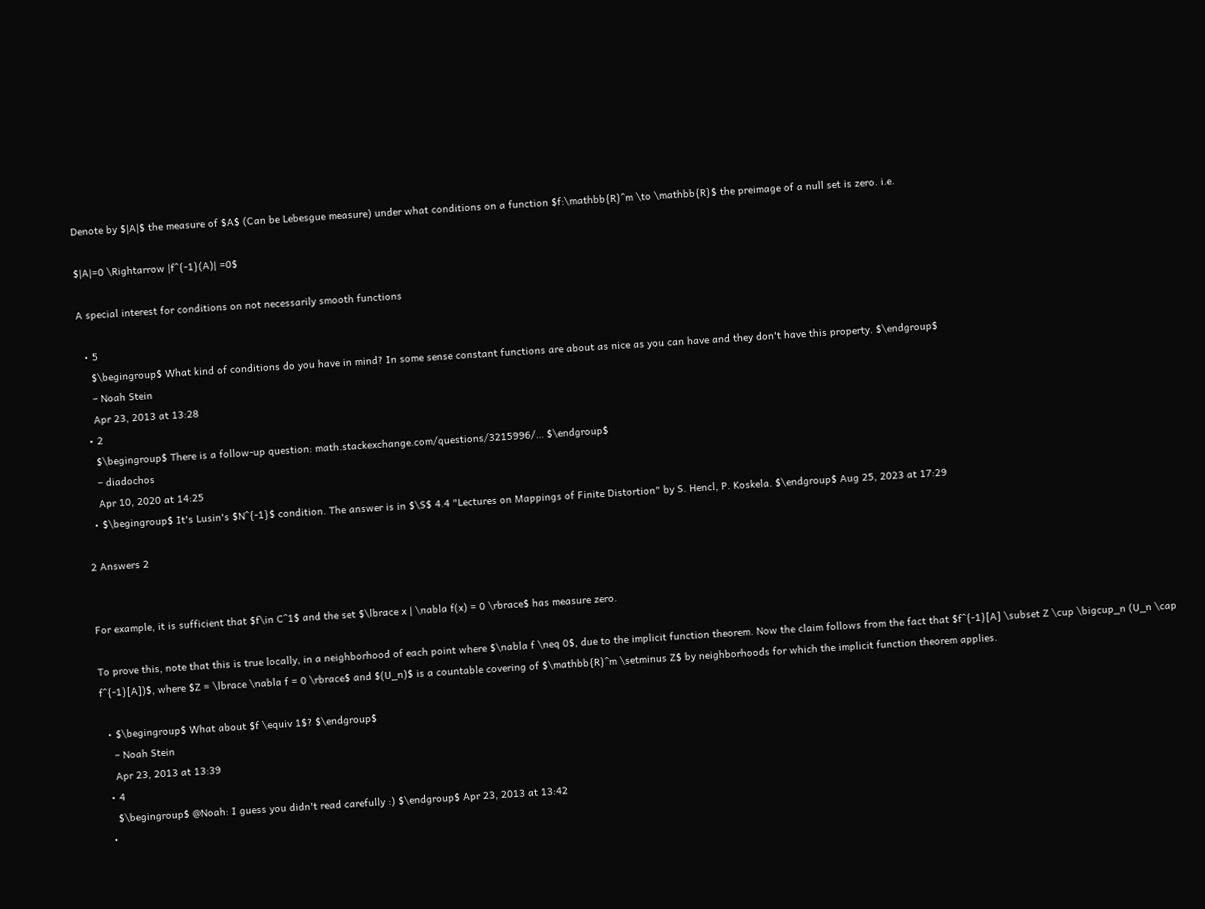Denote by $|A|$ the measure of $A$ (Can be Lebesgue measure) under what conditions on a function $f:\mathbb{R}^m \to \mathbb{R}$ the preimage of a null set is zero. i.e.

$|A|=0 \Rightarrow |f^{-1}(A)| =0$

A special interest for conditions on not necessarily smooth functions

  • 5
    $\begingroup$ What kind of conditions do you have in mind? In some sense constant functions are about as nice as you can have and they don't have this property. $\endgroup$
    – Noah Stein
    Apr 23, 2013 at 13:28
  • 2
    $\begingroup$ There is a follow-up question: math.stackexchange.com/questions/3215996/… $\endgroup$
    – diadochos
    Apr 10, 2020 at 14:25
  • $\begingroup$ It's Lusin's $N^{-1}$ condition. The answer is in $\S$ 4.4 "Lectures on Mappings of Finite Distortion" by S. Hencl, P. Koskela. $\endgroup$ Aug 25, 2023 at 17:29

2 Answers 2


For example, it is sufficient that $f\in C^1$ and the set $\lbrace x | \nabla f(x) = 0 \rbrace$ has measure zero.

To prove this, note that this is true locally, in a neighborhood of each point where $\nabla f \neq 0$, due to the implicit function theorem. Now the claim follows from the fact that $f^{-1}[A] \subset Z \cup \bigcup_n (U_n \cap f^{-1}[A])$, where $Z = \lbrace \nabla f = 0 \rbrace$ and $(U_n)$ is a countable covering of $\mathbb{R}^m \setminus Z$ by neighborhoods for which the implicit function theorem applies.

  • $\begingroup$ What about $f \equiv 1$? $\endgroup$
    – Noah Stein
    Apr 23, 2013 at 13:39
  • 4
    $\begingroup$ @Noah: I guess you didn't read carefully :) $\endgroup$ Apr 23, 2013 at 13:42
  •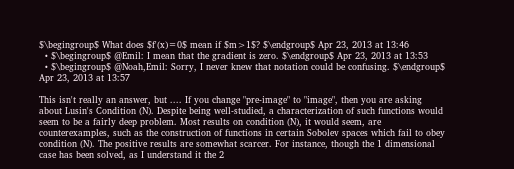$\begingroup$ What does $f'(x)=0$ mean if $m>1$? $\endgroup$ Apr 23, 2013 at 13:46
  • $\begingroup$ @Emil: I mean that the gradient is zero. $\endgroup$ Apr 23, 2013 at 13:53
  • $\begingroup$ @Noah,Emil: Sorry, I never knew that notation could be confusing. $\endgroup$ Apr 23, 2013 at 13:57

This isn't really an answer, but .... If you change "pre-image" to "image", then you are asking about Lusin's Condition (N). Despite being well-studied, a characterization of such functions would seem to be a fairly deep problem. Most results on condition (N), it would seem, are counterexamples, such as the construction of functions in certain Sobolev spaces which fail to obey condition (N). The positive results are somewhat scarcer. For instance, though the 1 dimensional case has been solved, as I understand it the 2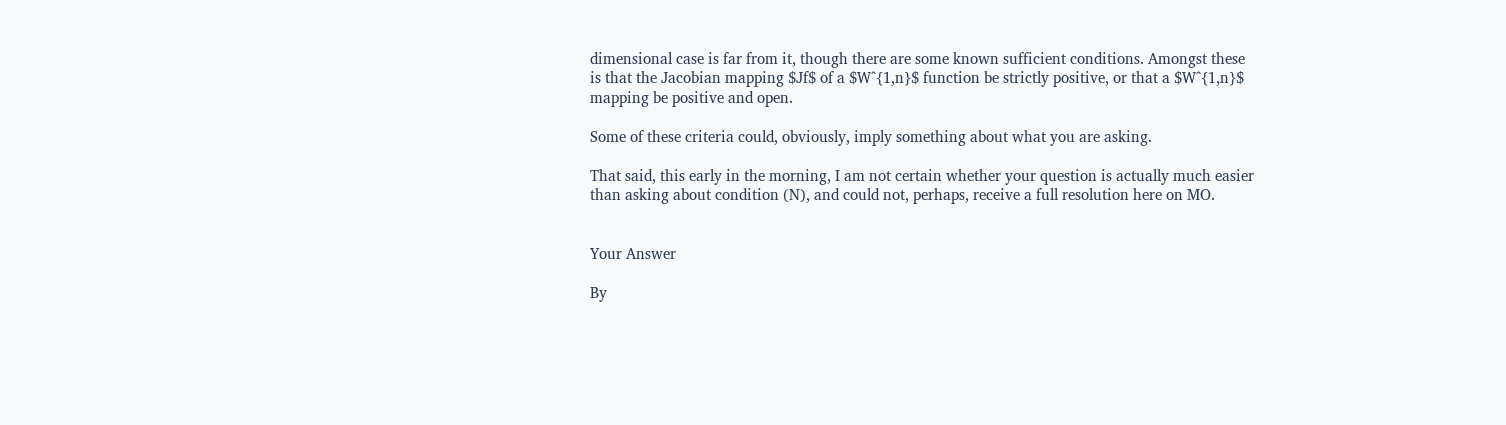dimensional case is far from it, though there are some known sufficient conditions. Amongst these is that the Jacobian mapping $Jf$ of a $W^{1,n}$ function be strictly positive, or that a $W^{1,n}$ mapping be positive and open.

Some of these criteria could, obviously, imply something about what you are asking.

That said, this early in the morning, I am not certain whether your question is actually much easier than asking about condition (N), and could not, perhaps, receive a full resolution here on MO.


Your Answer

By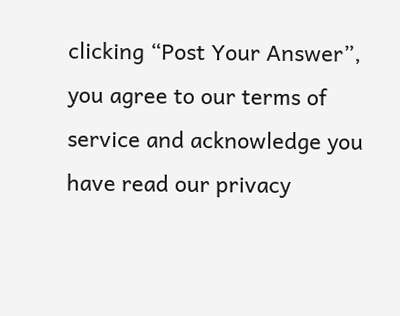clicking “Post Your Answer”, you agree to our terms of service and acknowledge you have read our privacy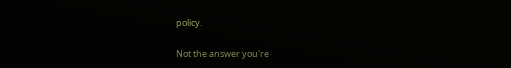policy.

Not the answer you're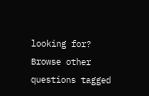looking for? Browse other questions tagged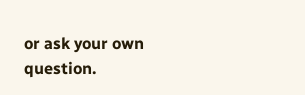or ask your own question.